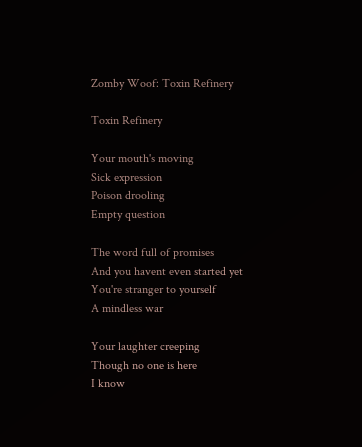Zomby Woof: Toxin Refinery

Toxin Refinery

Your mouth's moving
Sick expression
Poison drooling
Empty question

The word full of promises
And you havent even started yet
You're stranger to yourself
A mindless war

Your laughter creeping
Though no one is here
I know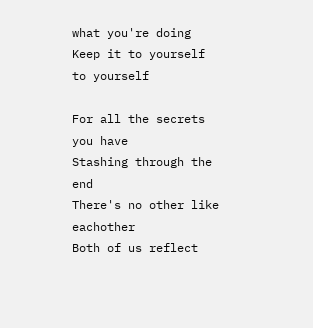what you're doing
Keep it to yourself
to yourself

For all the secrets you have
Stashing through the end
There's no other like eachother
Both of us reflect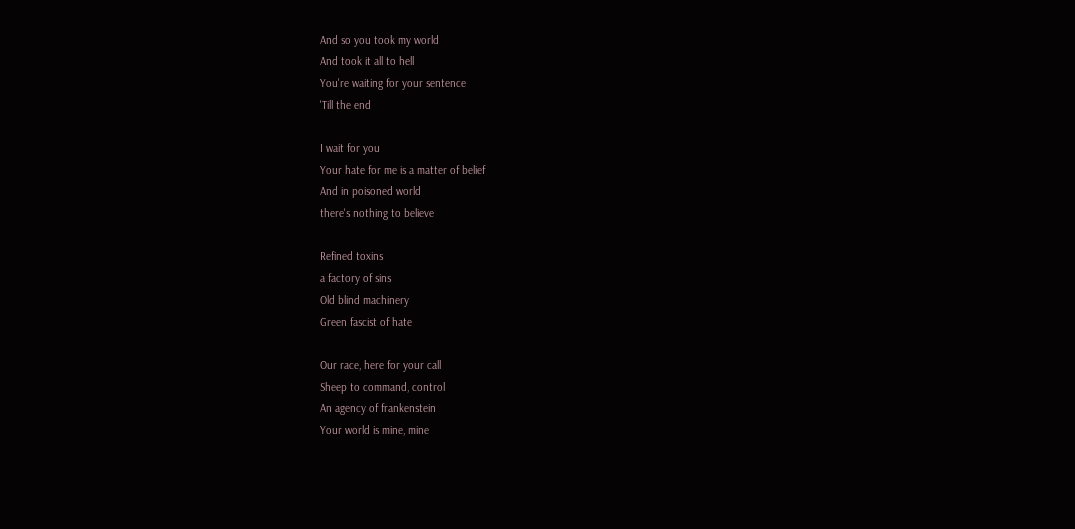And so you took my world
And took it all to hell
You're waiting for your sentence
'Till the end

I wait for you
Your hate for me is a matter of belief
And in poisoned world
there's nothing to believe

Refined toxins
a factory of sins
Old blind machinery
Green fascist of hate

Our race, here for your call
Sheep to command, control
An agency of frankenstein
Your world is mine, mine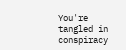You're tangled in conspiracy